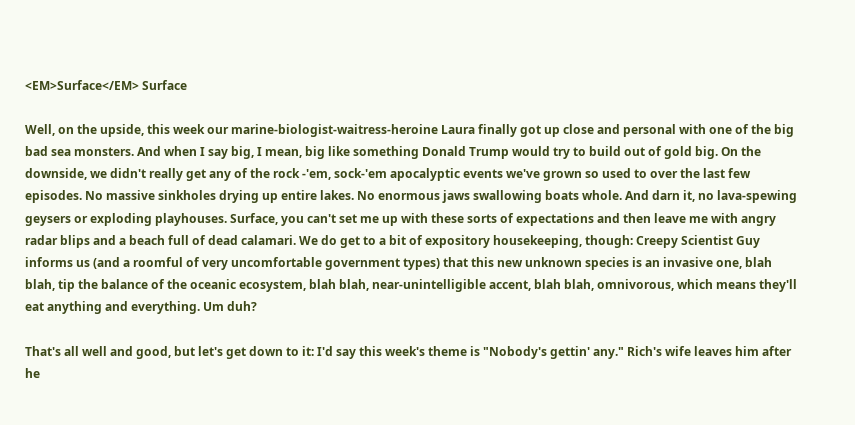<EM>Surface</EM> Surface

Well, on the upside, this week our marine-biologist-waitress-heroine Laura finally got up close and personal with one of the big bad sea monsters. And when I say big, I mean, big like something Donald Trump would try to build out of gold big. On the downside, we didn't really get any of the rock -'em, sock-'em apocalyptic events we've grown so used to over the last few episodes. No massive sinkholes drying up entire lakes. No enormous jaws swallowing boats whole. And darn it, no lava-spewing geysers or exploding playhouses. Surface, you can't set me up with these sorts of expectations and then leave me with angry radar blips and a beach full of dead calamari. We do get to a bit of expository housekeeping, though: Creepy Scientist Guy informs us (and a roomful of very uncomfortable government types) that this new unknown species is an invasive one, blah blah, tip the balance of the oceanic ecosystem, blah blah, near-unintelligible accent, blah blah, omnivorous, which means they'll eat anything and everything. Um duh?

That's all well and good, but let's get down to it: I'd say this week's theme is "Nobody's gettin' any." Rich's wife leaves him after he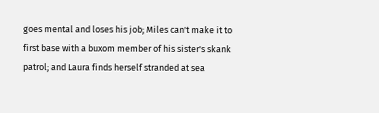goes mental and loses his job; Miles can't make it to first base with a buxom member of his sister's skank patrol; and Laura finds herself stranded at sea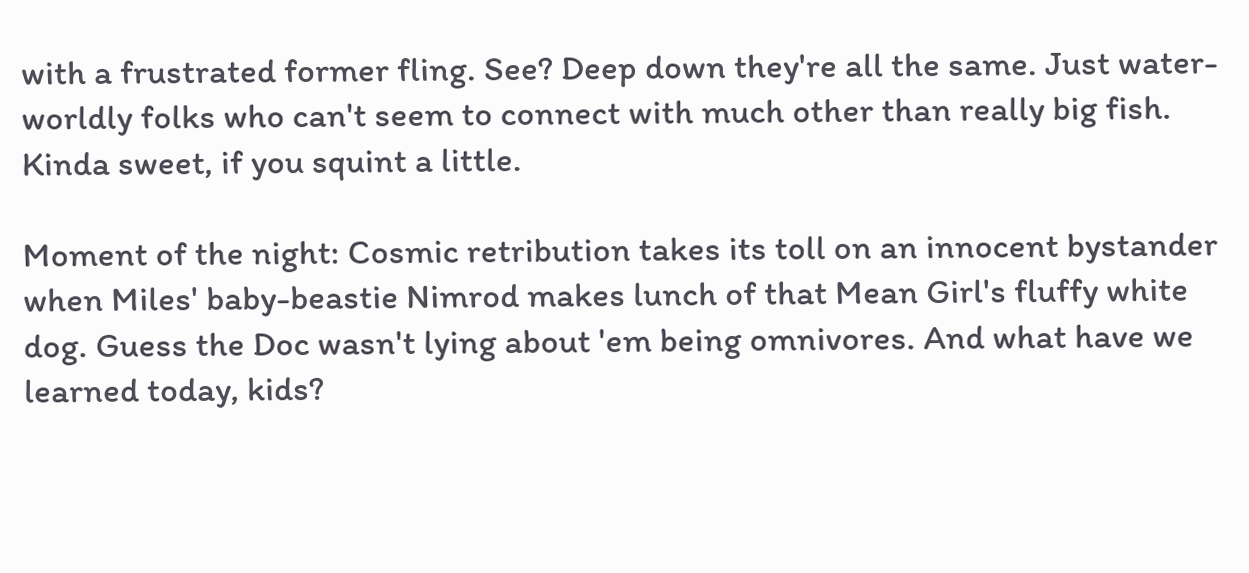with a frustrated former fling. See? Deep down they're all the same. Just water-worldly folks who can't seem to connect with much other than really big fish. Kinda sweet, if you squint a little.

Moment of the night: Cosmic retribution takes its toll on an innocent bystander when Miles' baby-beastie Nimrod makes lunch of that Mean Girl's fluffy white dog. Guess the Doc wasn't lying about 'em being omnivores. And what have we learned today, kids?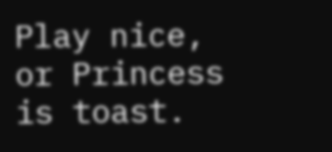Play nice, or Princess is toast.